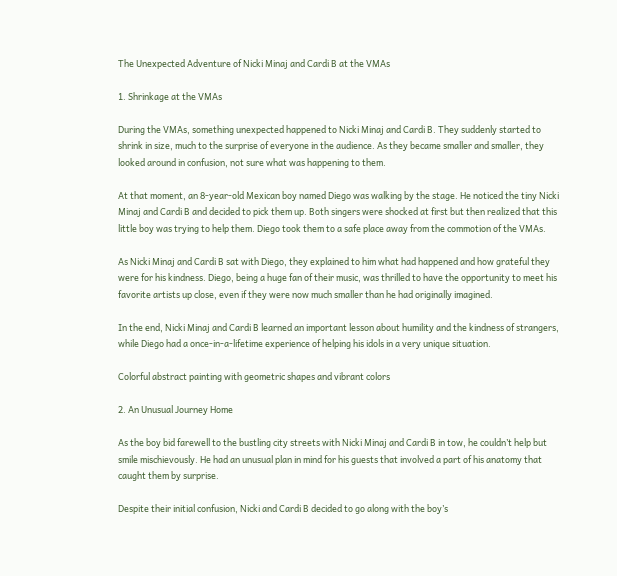The Unexpected Adventure of Nicki Minaj and Cardi B at the VMAs

1. Shrinkage at the VMAs

During the VMAs, something unexpected happened to Nicki Minaj and Cardi B. They suddenly started to shrink in size, much to the surprise of everyone in the audience. As they became smaller and smaller, they looked around in confusion, not sure what was happening to them.

At that moment, an 8-year-old Mexican boy named Diego was walking by the stage. He noticed the tiny Nicki Minaj and Cardi B and decided to pick them up. Both singers were shocked at first but then realized that this little boy was trying to help them. Diego took them to a safe place away from the commotion of the VMAs.

As Nicki Minaj and Cardi B sat with Diego, they explained to him what had happened and how grateful they were for his kindness. Diego, being a huge fan of their music, was thrilled to have the opportunity to meet his favorite artists up close, even if they were now much smaller than he had originally imagined.

In the end, Nicki Minaj and Cardi B learned an important lesson about humility and the kindness of strangers, while Diego had a once-in-a-lifetime experience of helping his idols in a very unique situation.

Colorful abstract painting with geometric shapes and vibrant colors

2. An Unusual Journey Home

As the boy bid farewell to the bustling city streets with Nicki Minaj and Cardi B in tow, he couldn’t help but smile mischievously. He had an unusual plan in mind for his guests that involved a part of his anatomy that caught them by surprise.

Despite their initial confusion, Nicki and Cardi B decided to go along with the boy’s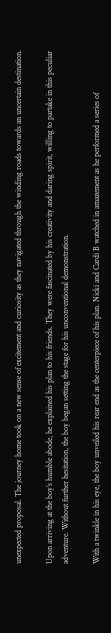unexpected proposal. The journey home took on a new sense of excitement and curiosity as they navigated through the winding roads towards an uncertain destination.

Upon arriving at the boy’s humble abode, he explained his plan to his friends. They were fascinated by his creativity and daring spirit, willing to partake in this peculiar adventure. Without further hesitation, the boy began setting the stage for his unconventional demonstration.

With a twinkle in his eye, the boy unveiled his rear end as the centerpiece of his plan. Nicki and Cardi B watched in amazement as he performed a series of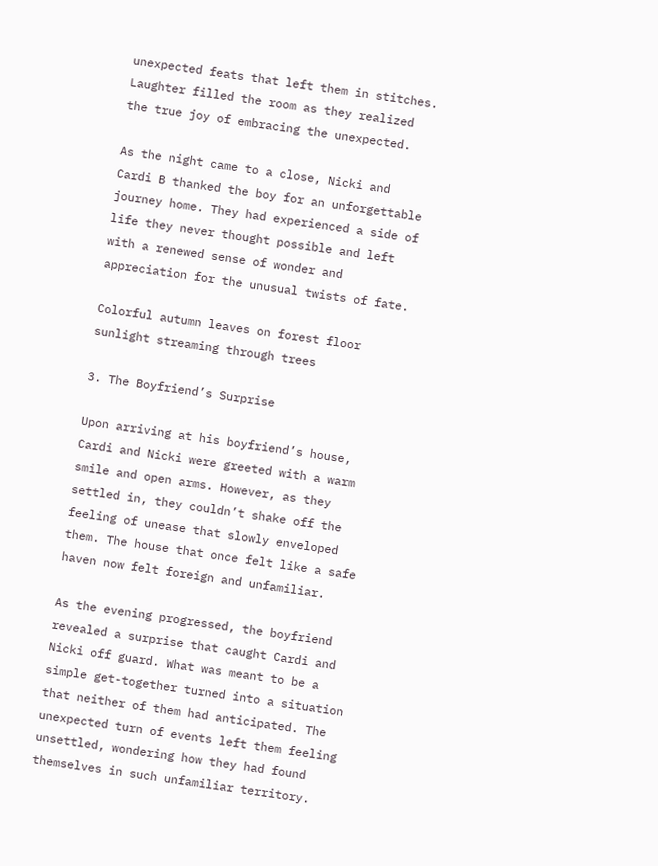unexpected feats that left them in stitches. Laughter filled the room as they realized the true joy of embracing the unexpected.

As the night came to a close, Nicki and Cardi B thanked the boy for an unforgettable journey home. They had experienced a side of life they never thought possible and left with a renewed sense of wonder and appreciation for the unusual twists of fate.

Colorful autumn leaves on forest floor sunlight streaming through trees

3. The Boyfriend’s Surprise

Upon arriving at his boyfriend’s house, Cardi and Nicki were greeted with a warm smile and open arms. However, as they settled in, they couldn’t shake off the feeling of unease that slowly enveloped them. The house that once felt like a safe haven now felt foreign and unfamiliar.

As the evening progressed, the boyfriend revealed a surprise that caught Cardi and Nicki off guard. What was meant to be a simple get-together turned into a situation that neither of them had anticipated. The unexpected turn of events left them feeling unsettled, wondering how they had found themselves in such unfamiliar territory.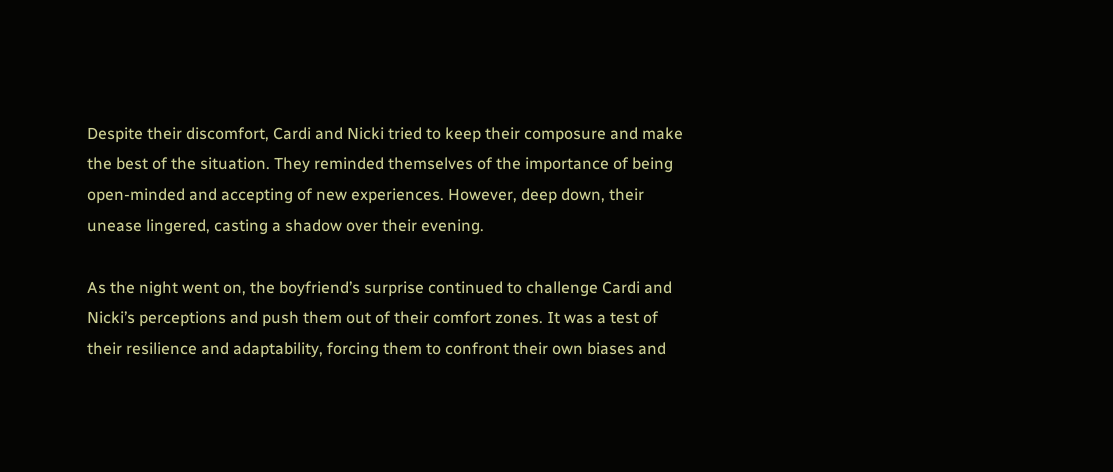Despite their discomfort, Cardi and Nicki tried to keep their composure and make the best of the situation. They reminded themselves of the importance of being open-minded and accepting of new experiences. However, deep down, their unease lingered, casting a shadow over their evening.

As the night went on, the boyfriend’s surprise continued to challenge Cardi and Nicki’s perceptions and push them out of their comfort zones. It was a test of their resilience and adaptability, forcing them to confront their own biases and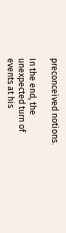preconceived notions.

In the end, the unexpected turn of events at his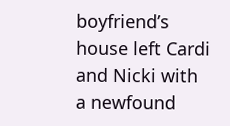boyfriend’s house left Cardi and Nicki with a newfound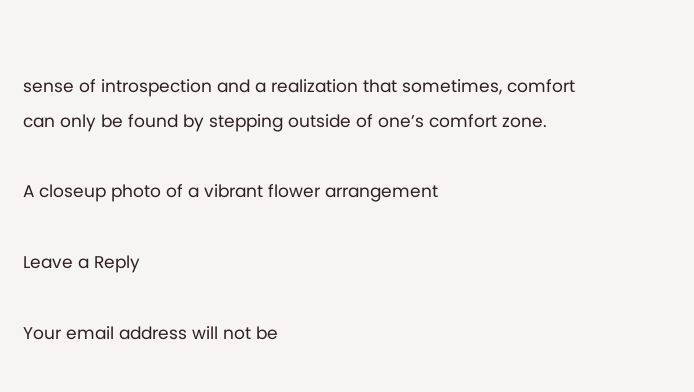sense of introspection and a realization that sometimes, comfort can only be found by stepping outside of one’s comfort zone.

A closeup photo of a vibrant flower arrangement

Leave a Reply

Your email address will not be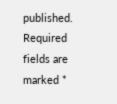published. Required fields are marked *